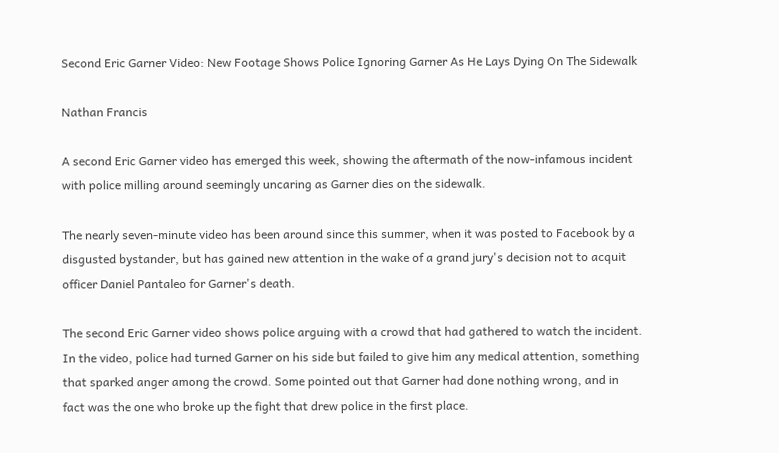Second Eric Garner Video: New Footage Shows Police Ignoring Garner As He Lays Dying On The Sidewalk

Nathan Francis

A second Eric Garner video has emerged this week, showing the aftermath of the now-infamous incident with police milling around seemingly uncaring as Garner dies on the sidewalk.

The nearly seven-minute video has been around since this summer, when it was posted to Facebook by a disgusted bystander, but has gained new attention in the wake of a grand jury's decision not to acquit officer Daniel Pantaleo for Garner's death.

The second Eric Garner video shows police arguing with a crowd that had gathered to watch the incident. In the video, police had turned Garner on his side but failed to give him any medical attention, something that sparked anger among the crowd. Some pointed out that Garner had done nothing wrong, and in fact was the one who broke up the fight that drew police in the first place.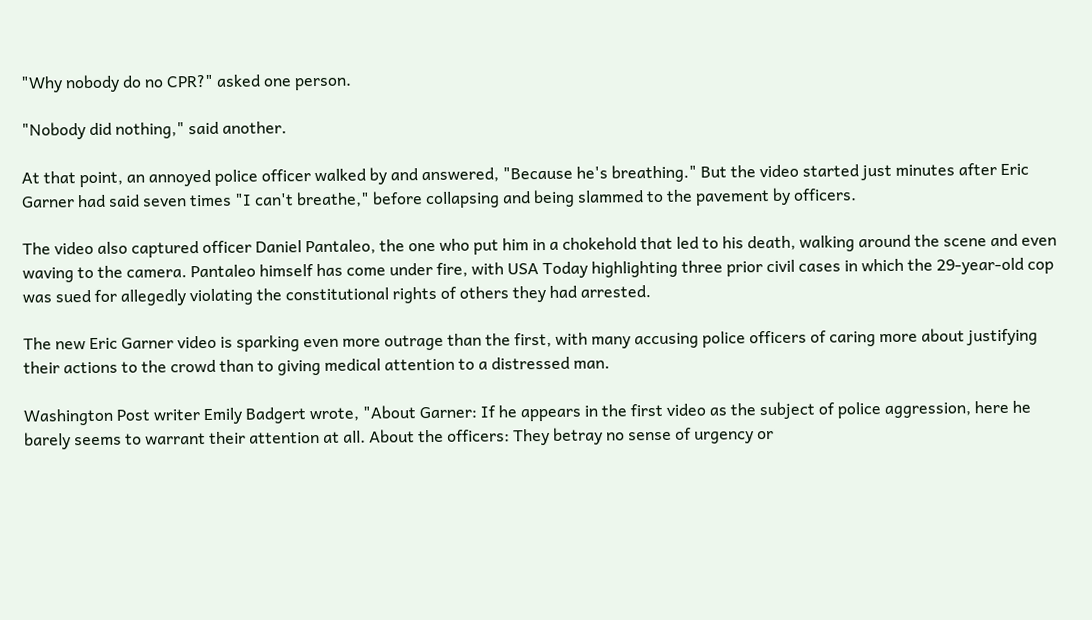"Why nobody do no CPR?" asked one person.

"Nobody did nothing," said another.

At that point, an annoyed police officer walked by and answered, "Because he's breathing." But the video started just minutes after Eric Garner had said seven times "I can't breathe," before collapsing and being slammed to the pavement by officers.

The video also captured officer Daniel Pantaleo, the one who put him in a chokehold that led to his death, walking around the scene and even waving to the camera. Pantaleo himself has come under fire, with USA Today highlighting three prior civil cases in which the 29-year-old cop was sued for allegedly violating the constitutional rights of others they had arrested.

The new Eric Garner video is sparking even more outrage than the first, with many accusing police officers of caring more about justifying their actions to the crowd than to giving medical attention to a distressed man.

Washington Post writer Emily Badgert wrote, "About Garner: If he appears in the first video as the subject of police aggression, here he barely seems to warrant their attention at all. About the officers: They betray no sense of urgency or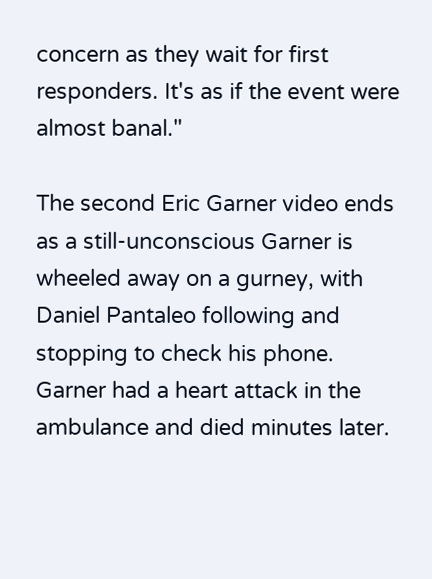concern as they wait for first responders. It's as if the event were almost banal."

The second Eric Garner video ends as a still-unconscious Garner is wheeled away on a gurney, with Daniel Pantaleo following and stopping to check his phone. Garner had a heart attack in the ambulance and died minutes later.